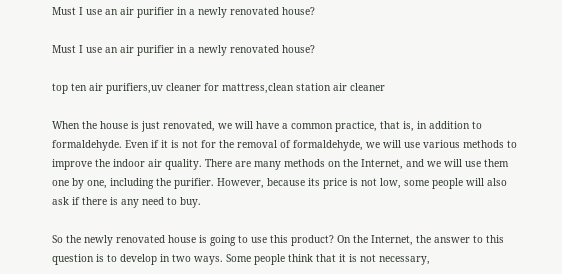Must I use an air purifier in a newly renovated house?

Must I use an air purifier in a newly renovated house?

top ten air purifiers,uv cleaner for mattress,clean station air cleaner

When the house is just renovated, we will have a common practice, that is, in addition to formaldehyde. Even if it is not for the removal of formaldehyde, we will use various methods to improve the indoor air quality. There are many methods on the Internet, and we will use them one by one, including the purifier. However, because its price is not low, some people will also ask if there is any need to buy.

So the newly renovated house is going to use this product? On the Internet, the answer to this question is to develop in two ways. Some people think that it is not necessary,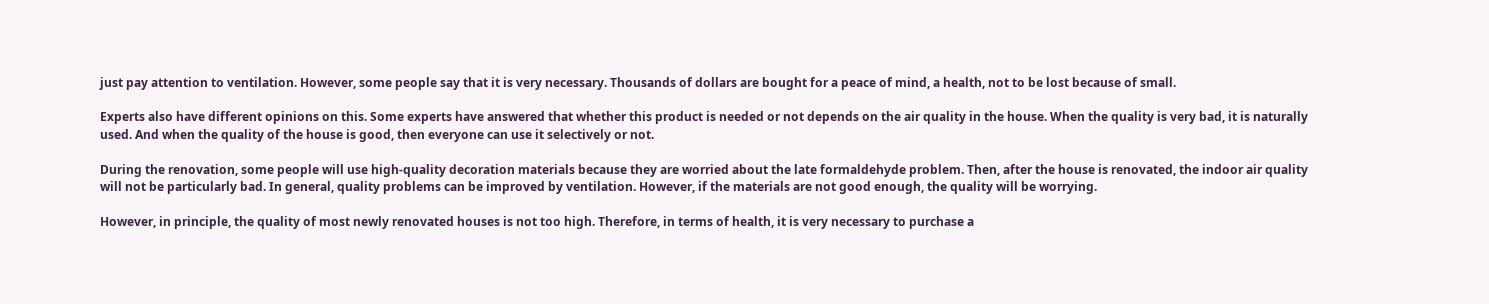just pay attention to ventilation. However, some people say that it is very necessary. Thousands of dollars are bought for a peace of mind, a health, not to be lost because of small.

Experts also have different opinions on this. Some experts have answered that whether this product is needed or not depends on the air quality in the house. When the quality is very bad, it is naturally used. And when the quality of the house is good, then everyone can use it selectively or not.

During the renovation, some people will use high-quality decoration materials because they are worried about the late formaldehyde problem. Then, after the house is renovated, the indoor air quality will not be particularly bad. In general, quality problems can be improved by ventilation. However, if the materials are not good enough, the quality will be worrying.

However, in principle, the quality of most newly renovated houses is not too high. Therefore, in terms of health, it is very necessary to purchase a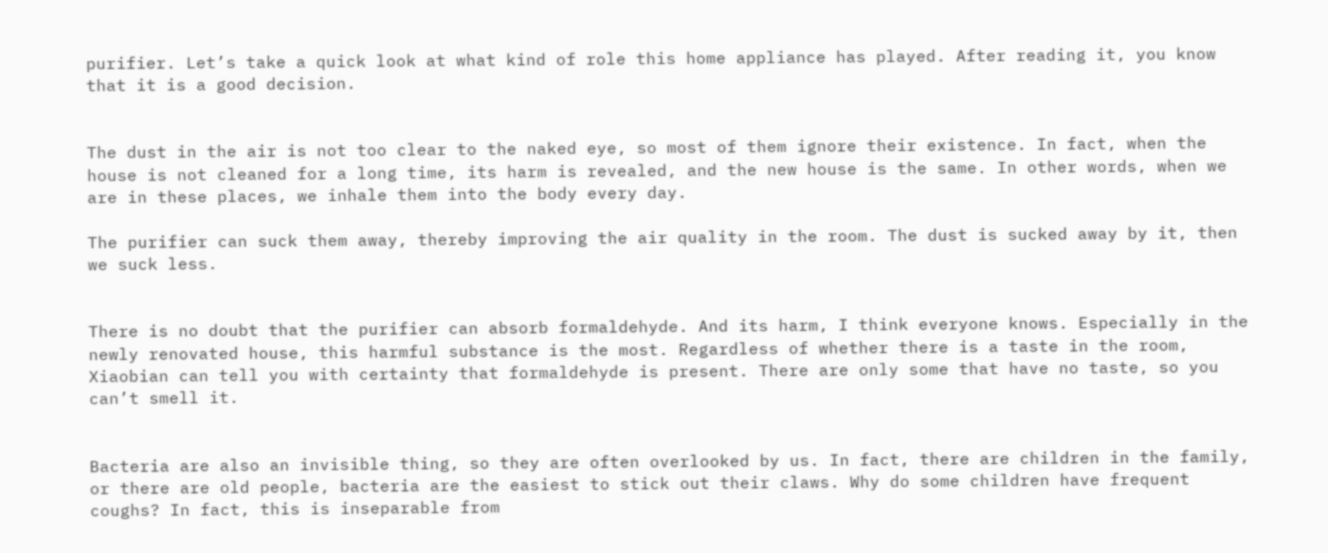purifier. Let’s take a quick look at what kind of role this home appliance has played. After reading it, you know that it is a good decision.


The dust in the air is not too clear to the naked eye, so most of them ignore their existence. In fact, when the house is not cleaned for a long time, its harm is revealed, and the new house is the same. In other words, when we are in these places, we inhale them into the body every day.

The purifier can suck them away, thereby improving the air quality in the room. The dust is sucked away by it, then we suck less.


There is no doubt that the purifier can absorb formaldehyde. And its harm, I think everyone knows. Especially in the newly renovated house, this harmful substance is the most. Regardless of whether there is a taste in the room, Xiaobian can tell you with certainty that formaldehyde is present. There are only some that have no taste, so you can’t smell it.


Bacteria are also an invisible thing, so they are often overlooked by us. In fact, there are children in the family, or there are old people, bacteria are the easiest to stick out their claws. Why do some children have frequent coughs? In fact, this is inseparable from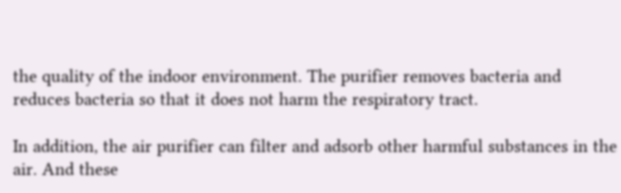the quality of the indoor environment. The purifier removes bacteria and reduces bacteria so that it does not harm the respiratory tract.

In addition, the air purifier can filter and adsorb other harmful substances in the air. And these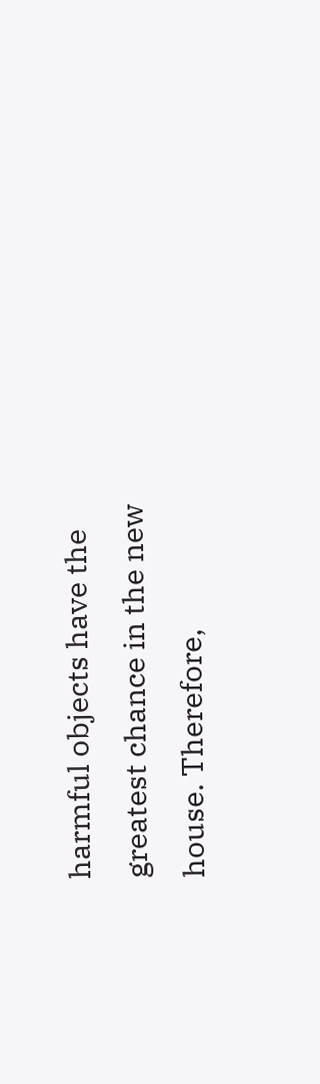harmful objects have the greatest chance in the new house. Therefore,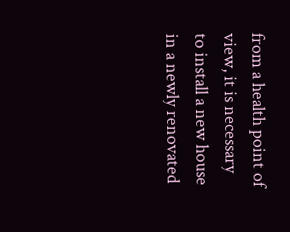from a health point of view, it is necessary to install a new house in a newly renovated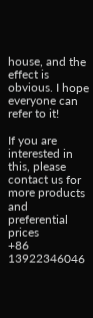house, and the effect is obvious. I hope everyone can refer to it!

If you are interested in this, please contact us for more products and preferential prices
+86 13922346046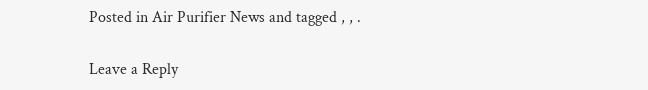Posted in Air Purifier News and tagged , , .

Leave a Reply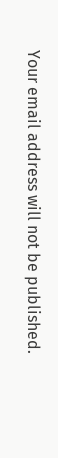Your email address will not be published.